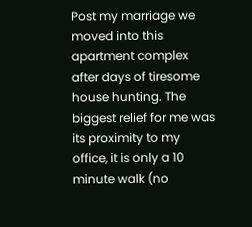Post my marriage we moved into this apartment complex after days of tiresome house hunting. The biggest relief for me was its proximity to my office, it is only a 10 minute walk (no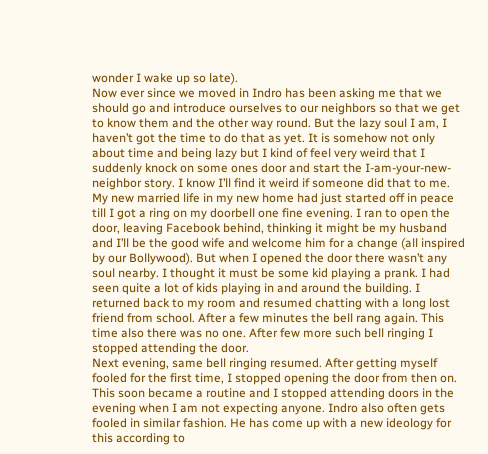wonder I wake up so late).
Now ever since we moved in Indro has been asking me that we should go and introduce ourselves to our neighbors so that we get to know them and the other way round. But the lazy soul I am, I haven’t got the time to do that as yet. It is somehow not only about time and being lazy but I kind of feel very weird that I suddenly knock on some ones door and start the I-am-your-new-neighbor story. I know I’ll find it weird if someone did that to me.
My new married life in my new home had just started off in peace till I got a ring on my doorbell one fine evening. I ran to open the door, leaving Facebook behind, thinking it might be my husband and I’ll be the good wife and welcome him for a change (all inspired by our Bollywood). But when I opened the door there wasn’t any soul nearby. I thought it must be some kid playing a prank. I had seen quite a lot of kids playing in and around the building. I returned back to my room and resumed chatting with a long lost friend from school. After a few minutes the bell rang again. This time also there was no one. After few more such bell ringing I stopped attending the door.
Next evening, same bell ringing resumed. After getting myself fooled for the first time, I stopped opening the door from then on. This soon became a routine and I stopped attending doors in the evening when I am not expecting anyone. Indro also often gets fooled in similar fashion. He has come up with a new ideology for this according to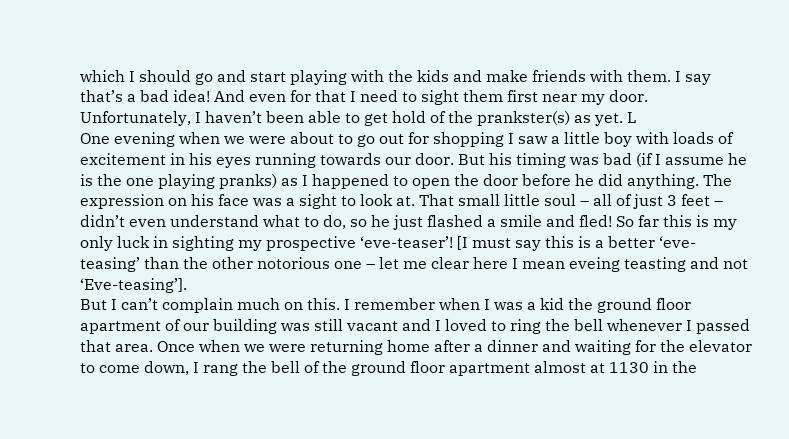which I should go and start playing with the kids and make friends with them. I say that’s a bad idea! And even for that I need to sight them first near my door. Unfortunately, I haven’t been able to get hold of the prankster(s) as yet. L
One evening when we were about to go out for shopping I saw a little boy with loads of excitement in his eyes running towards our door. But his timing was bad (if I assume he is the one playing pranks) as I happened to open the door before he did anything. The expression on his face was a sight to look at. That small little soul – all of just 3 feet – didn’t even understand what to do, so he just flashed a smile and fled! So far this is my only luck in sighting my prospective ‘eve-teaser’! [I must say this is a better ‘eve-teasing’ than the other notorious one – let me clear here I mean eveing teasting and not ‘Eve-teasing’].
But I can’t complain much on this. I remember when I was a kid the ground floor apartment of our building was still vacant and I loved to ring the bell whenever I passed that area. Once when we were returning home after a dinner and waiting for the elevator to come down, I rang the bell of the ground floor apartment almost at 1130 in the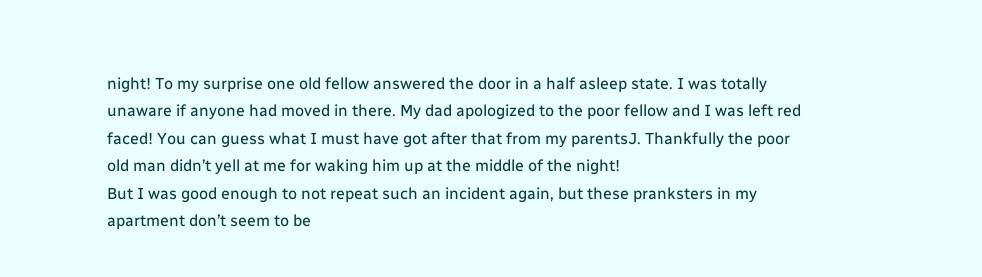night! To my surprise one old fellow answered the door in a half asleep state. I was totally unaware if anyone had moved in there. My dad apologized to the poor fellow and I was left red faced! You can guess what I must have got after that from my parentsJ. Thankfully the poor old man didn’t yell at me for waking him up at the middle of the night!
But I was good enough to not repeat such an incident again, but these pranksters in my apartment don’t seem to be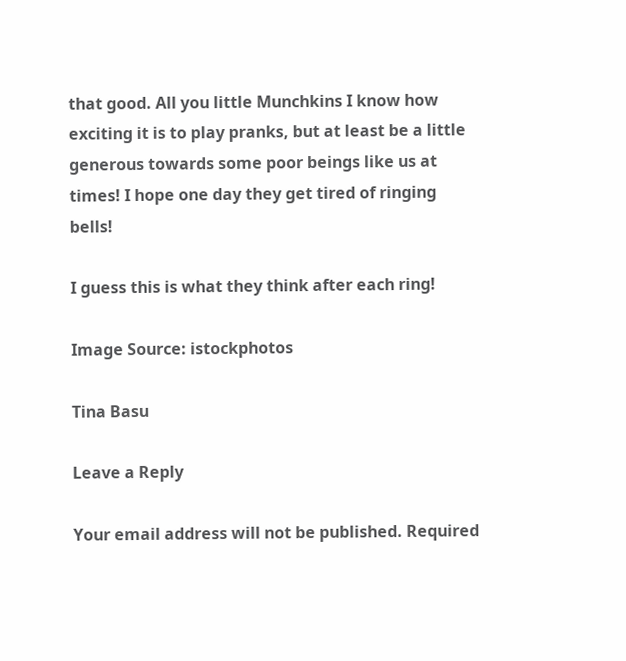that good. All you little Munchkins I know how exciting it is to play pranks, but at least be a little generous towards some poor beings like us at times! I hope one day they get tired of ringing bells!

I guess this is what they think after each ring!

Image Source: istockphotos

Tina Basu

Leave a Reply

Your email address will not be published. Required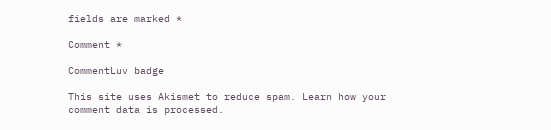fields are marked *

Comment *

CommentLuv badge

This site uses Akismet to reduce spam. Learn how your comment data is processed.